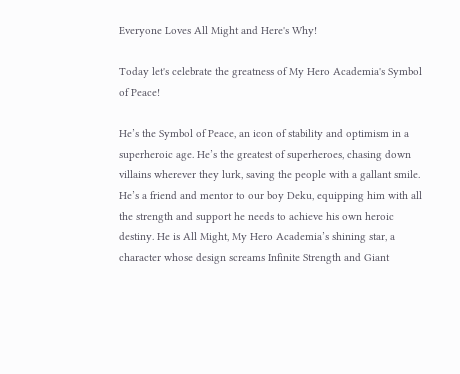Everyone Loves All Might and Here's Why!

Today let's celebrate the greatness of My Hero Academia's Symbol of Peace!

He’s the Symbol of Peace, an icon of stability and optimism in a superheroic age. He’s the greatest of superheroes, chasing down villains wherever they lurk, saving the people with a gallant smile. He’s a friend and mentor to our boy Deku, equipping him with all the strength and support he needs to achieve his own heroic destiny. He is All Might, My Hero Academia’s shining star, a character whose design screams Infinite Strength and Giant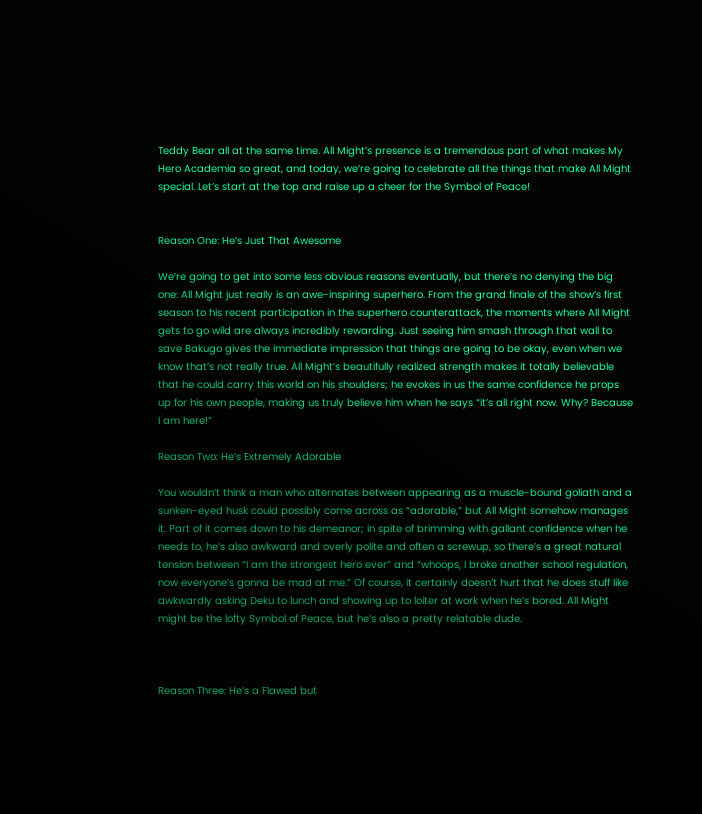Teddy Bear all at the same time. All Might’s presence is a tremendous part of what makes My Hero Academia so great, and today, we’re going to celebrate all the things that make All Might special. Let’s start at the top and raise up a cheer for the Symbol of Peace!


Reason One: He’s Just That Awesome

We’re going to get into some less obvious reasons eventually, but there’s no denying the big one: All Might just really is an awe-inspiring superhero. From the grand finale of the show’s first season to his recent participation in the superhero counterattack, the moments where All Might gets to go wild are always incredibly rewarding. Just seeing him smash through that wall to save Bakugo gives the immediate impression that things are going to be okay, even when we know that’s not really true. All Might’s beautifully realized strength makes it totally believable that he could carry this world on his shoulders; he evokes in us the same confidence he props up for his own people, making us truly believe him when he says “it’s all right now. Why? Because I am here!”

Reason Two: He’s Extremely Adorable

You wouldn’t think a man who alternates between appearing as a muscle-bound goliath and a sunken-eyed husk could possibly come across as “adorable,” but All Might somehow manages it. Part of it comes down to his demeanor; in spite of brimming with gallant confidence when he needs to, he’s also awkward and overly polite and often a screwup, so there’s a great natural tension between “I am the strongest hero ever” and “whoops, I broke another school regulation, now everyone’s gonna be mad at me.” Of course, it certainly doesn’t hurt that he does stuff like awkwardly asking Deku to lunch and showing up to loiter at work when he’s bored. All Might might be the lofty Symbol of Peace, but he’s also a pretty relatable dude.



Reason Three: He’s a Flawed but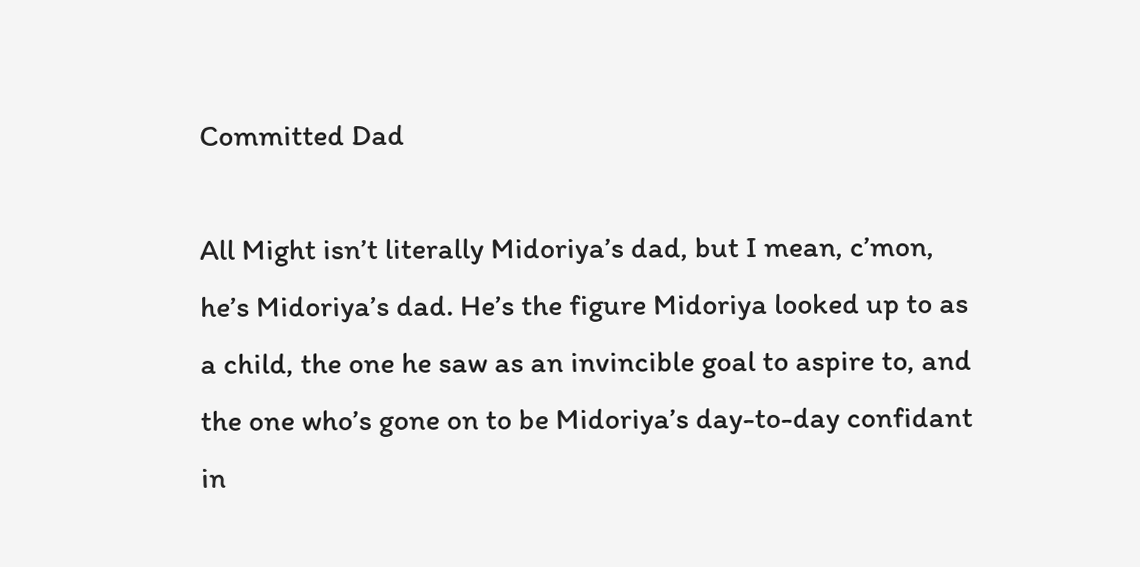Committed Dad

All Might isn’t literally Midoriya’s dad, but I mean, c’mon, he’s Midoriya’s dad. He’s the figure Midoriya looked up to as a child, the one he saw as an invincible goal to aspire to, and the one who’s gone on to be Midoriya’s day-to-day confidant in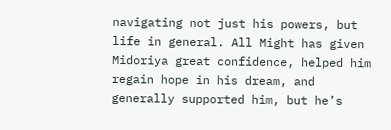navigating not just his powers, but life in general. All Might has given Midoriya great confidence, helped him regain hope in his dream, and generally supported him, but he’s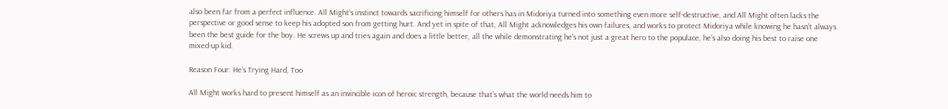also been far from a perfect influence. All Might’s instinct towards sacrificing himself for others has in Midoriya turned into something even more self-destructive, and All Might often lacks the perspective or good sense to keep his adopted son from getting hurt. And yet in spite of that, All Might acknowledges his own failures, and works to protect Midoriya while knowing he hasn’t always been the best guide for the boy. He screws up and tries again and does a little better, all the while demonstrating he’s not just a great hero to the populace, he’s also doing his best to raise one mixed-up kid.

Reason Four: He’s Trying Hard, Too

All Might works hard to present himself as an invincible icon of heroic strength, because that’s what the world needs him to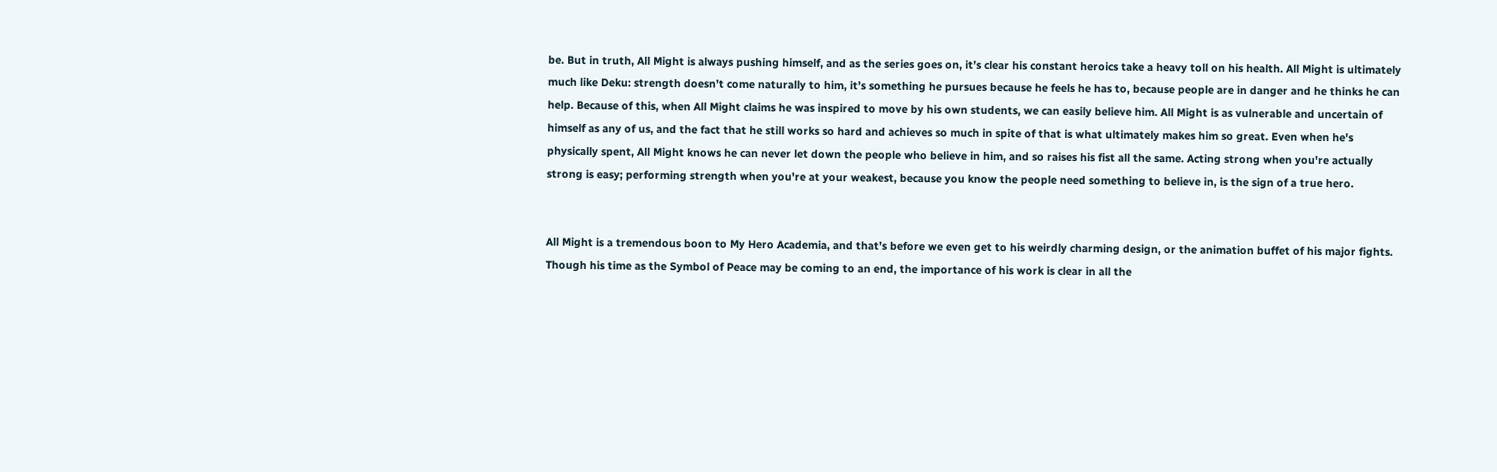be. But in truth, All Might is always pushing himself, and as the series goes on, it’s clear his constant heroics take a heavy toll on his health. All Might is ultimately much like Deku: strength doesn’t come naturally to him, it’s something he pursues because he feels he has to, because people are in danger and he thinks he can help. Because of this, when All Might claims he was inspired to move by his own students, we can easily believe him. All Might is as vulnerable and uncertain of himself as any of us, and the fact that he still works so hard and achieves so much in spite of that is what ultimately makes him so great. Even when he's physically spent, All Might knows he can never let down the people who believe in him, and so raises his fist all the same. Acting strong when you're actually strong is easy; performing strength when you're at your weakest, because you know the people need something to believe in, is the sign of a true hero.


All Might is a tremendous boon to My Hero Academia, and that’s before we even get to his weirdly charming design, or the animation buffet of his major fights. Though his time as the Symbol of Peace may be coming to an end, the importance of his work is clear in all the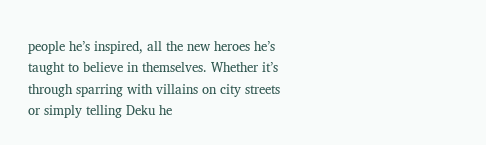people he’s inspired, all the new heroes he’s taught to believe in themselves. Whether it’s through sparring with villains on city streets or simply telling Deku he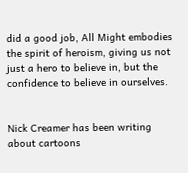did a good job, All Might embodies the spirit of heroism, giving us not just a hero to believe in, but the confidence to believe in ourselves.


Nick Creamer has been writing about cartoons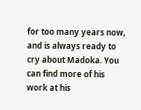for too many years now, and is always ready to cry about Madoka. You can find more of his work at his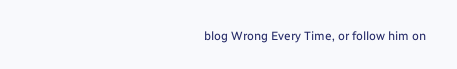blog Wrong Every Time, or follow him on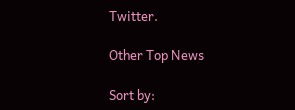Twitter.

Other Top News

Sort by: